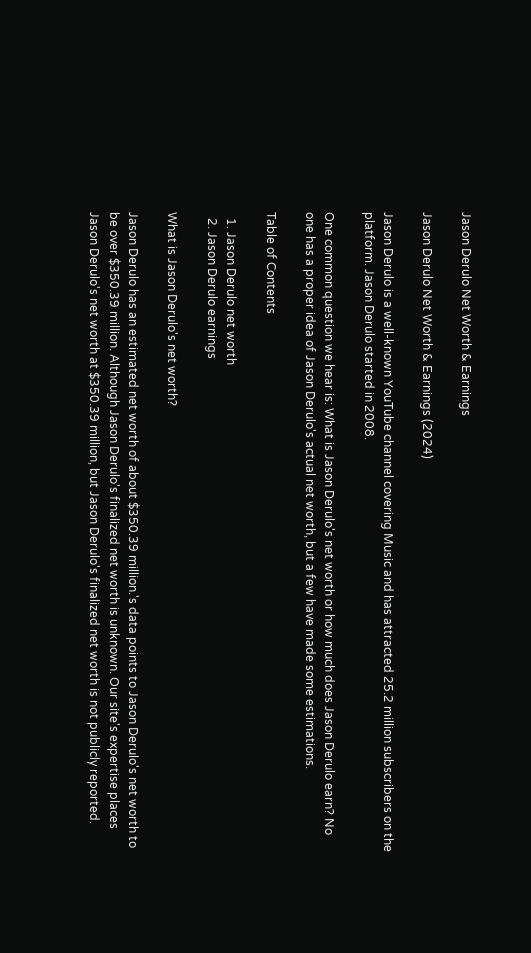Jason Derulo Net Worth & Earnings

Jason Derulo Net Worth & Earnings (2024)

Jason Derulo is a well-known YouTube channel covering Music and has attracted 25.2 million subscribers on the platform. Jason Derulo started in 2008.

One common question we hear is: What is Jason Derulo's net worth or how much does Jason Derulo earn? No one has a proper idea of Jason Derulo's actual net worth, but a few have made some estimations.

Table of Contents

  1. Jason Derulo net worth
  2. Jason Derulo earnings

What is Jason Derulo's net worth?

Jason Derulo has an estimated net worth of about $350.39 million.'s data points to Jason Derulo's net worth to be over $350.39 million. Although Jason Derulo's finalized net worth is unknown. Our site's expertise places Jason Derulo's net worth at $350.39 million, but Jason Derulo's finalized net worth is not publicly reported.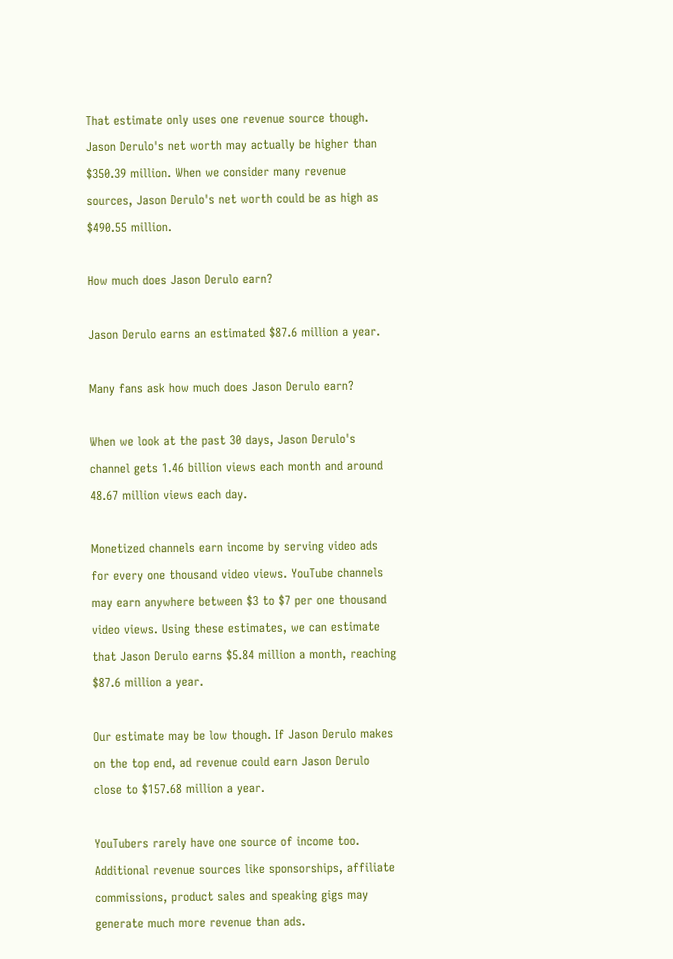That estimate only uses one revenue source though. Jason Derulo's net worth may actually be higher than $350.39 million. When we consider many revenue sources, Jason Derulo's net worth could be as high as $490.55 million.

How much does Jason Derulo earn?

Jason Derulo earns an estimated $87.6 million a year.

Many fans ask how much does Jason Derulo earn?

When we look at the past 30 days, Jason Derulo's channel gets 1.46 billion views each month and around 48.67 million views each day.

Monetized channels earn income by serving video ads for every one thousand video views. YouTube channels may earn anywhere between $3 to $7 per one thousand video views. Using these estimates, we can estimate that Jason Derulo earns $5.84 million a month, reaching $87.6 million a year.

Our estimate may be low though. If Jason Derulo makes on the top end, ad revenue could earn Jason Derulo close to $157.68 million a year.

YouTubers rarely have one source of income too. Additional revenue sources like sponsorships, affiliate commissions, product sales and speaking gigs may generate much more revenue than ads.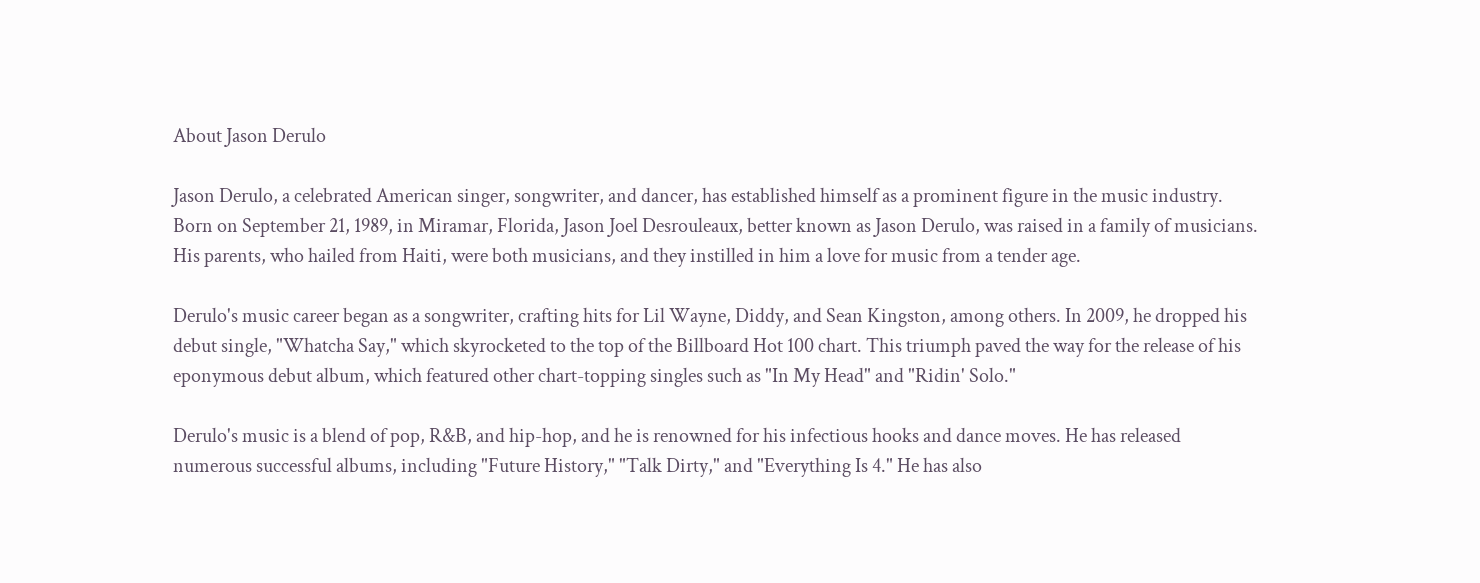About Jason Derulo

Jason Derulo, a celebrated American singer, songwriter, and dancer, has established himself as a prominent figure in the music industry. Born on September 21, 1989, in Miramar, Florida, Jason Joel Desrouleaux, better known as Jason Derulo, was raised in a family of musicians. His parents, who hailed from Haiti, were both musicians, and they instilled in him a love for music from a tender age.

Derulo's music career began as a songwriter, crafting hits for Lil Wayne, Diddy, and Sean Kingston, among others. In 2009, he dropped his debut single, "Whatcha Say," which skyrocketed to the top of the Billboard Hot 100 chart. This triumph paved the way for the release of his eponymous debut album, which featured other chart-topping singles such as "In My Head" and "Ridin' Solo."

Derulo's music is a blend of pop, R&B, and hip-hop, and he is renowned for his infectious hooks and dance moves. He has released numerous successful albums, including "Future History," "Talk Dirty," and "Everything Is 4." He has also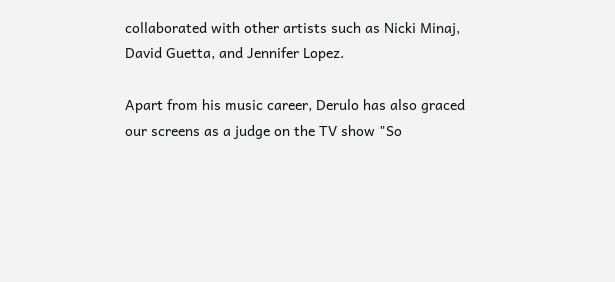collaborated with other artists such as Nicki Minaj, David Guetta, and Jennifer Lopez.

Apart from his music career, Derulo has also graced our screens as a judge on the TV show "So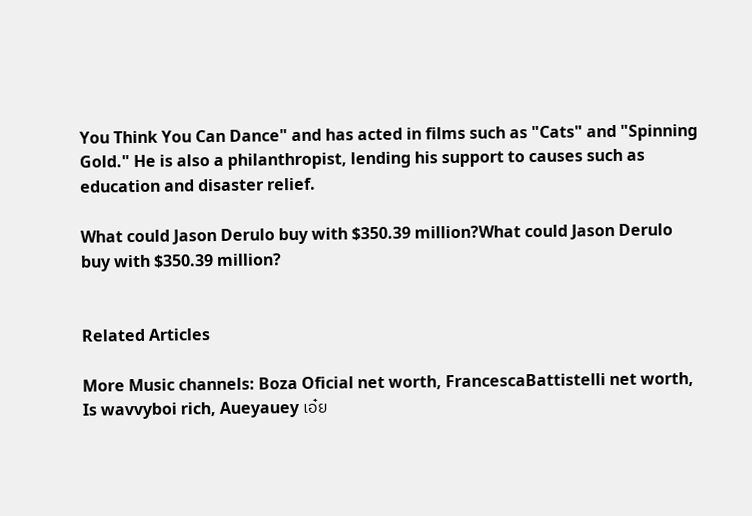You Think You Can Dance" and has acted in films such as "Cats" and "Spinning Gold." He is also a philanthropist, lending his support to causes such as education and disaster relief.

What could Jason Derulo buy with $350.39 million?What could Jason Derulo buy with $350.39 million?


Related Articles

More Music channels: Boza Oficial net worth, FrancescaBattistelli net worth, Is wavvyboi rich, Aueyauey เอ๋ย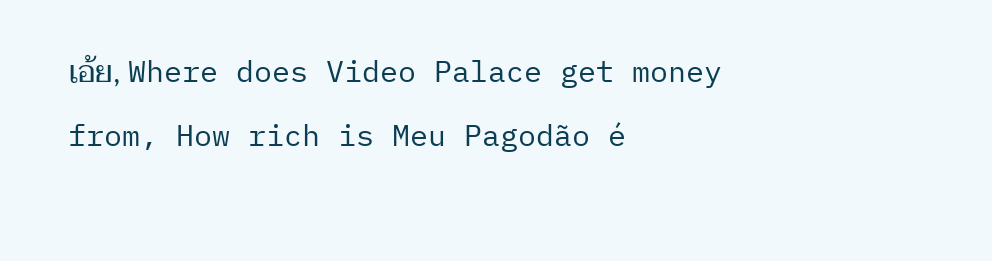เอ้ย, Where does Video Palace get money from, How rich is Meu Pagodão é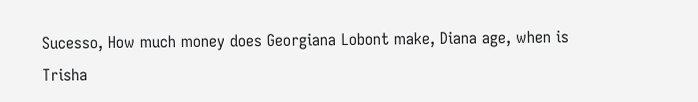Sucesso, How much money does Georgiana Lobont make, Diana age, when is Trisha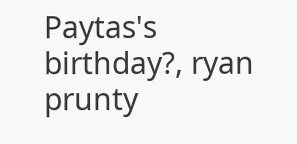Paytas's birthday?, ryan prunty